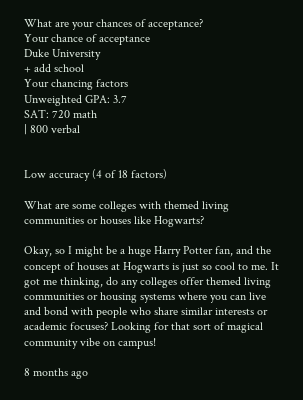What are your chances of acceptance?
Your chance of acceptance
Duke University
+ add school
Your chancing factors
Unweighted GPA: 3.7
SAT: 720 math
| 800 verbal


Low accuracy (4 of 18 factors)

What are some colleges with themed living communities or houses like Hogwarts?

Okay, so I might be a huge Harry Potter fan, and the concept of houses at Hogwarts is just so cool to me. It got me thinking, do any colleges offer themed living communities or housing systems where you can live and bond with people who share similar interests or academic focuses? Looking for that sort of magical community vibe on campus!

8 months ago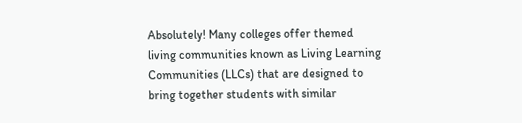Absolutely! Many colleges offer themed living communities known as Living Learning Communities (LLCs) that are designed to bring together students with similar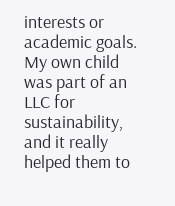interests or academic goals. My own child was part of an LLC for sustainability, and it really helped them to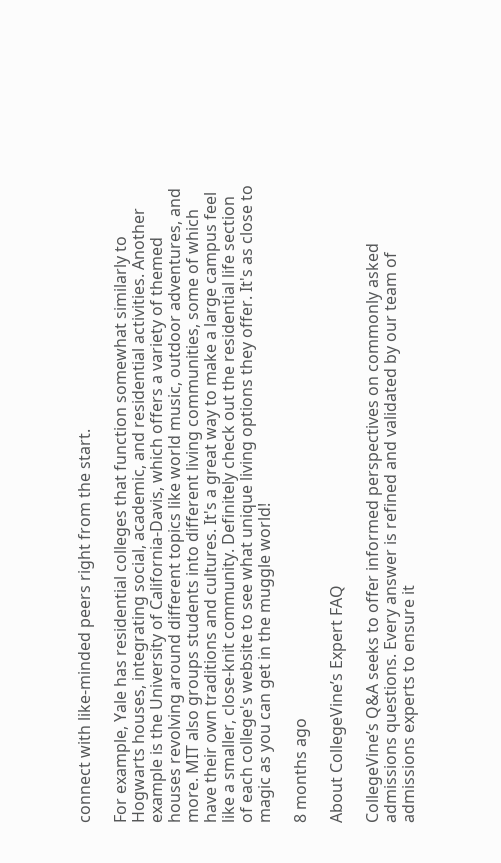connect with like-minded peers right from the start.

For example, Yale has residential colleges that function somewhat similarly to Hogwarts houses, integrating social, academic, and residential activities. Another example is the University of California-Davis, which offers a variety of themed houses revolving around different topics like world music, outdoor adventures, and more. MIT also groups students into different living communities, some of which have their own traditions and cultures. It's a great way to make a large campus feel like a smaller, close-knit community. Definitely check out the residential life section of each college's website to see what unique living options they offer. It's as close to magic as you can get in the muggle world!

8 months ago

About CollegeVine’s Expert FAQ

CollegeVine’s Q&A seeks to offer informed perspectives on commonly asked admissions questions. Every answer is refined and validated by our team of admissions experts to ensure it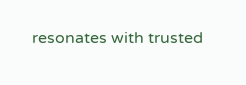resonates with trusted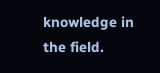knowledge in the field.